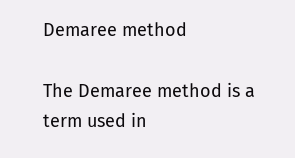Demaree method

The Demaree method is a term used in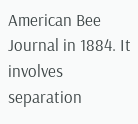American Bee Journal in 1884. It involves separation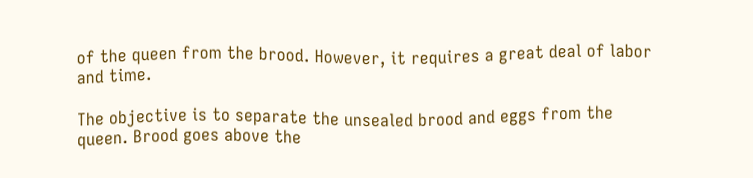of the queen from the brood. However, it requires a great deal of labor and time.

The objective is to separate the unsealed brood and eggs from the queen. Brood goes above the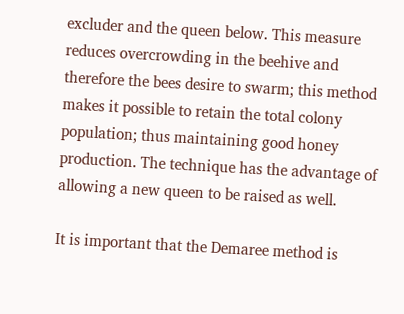excluder and the queen below. This measure reduces overcrowding in the beehive and therefore the bees desire to swarm; this method makes it possible to retain the total colony population; thus maintaining good honey production. The technique has the advantage of allowing a new queen to be raised as well.

It is important that the Demaree method is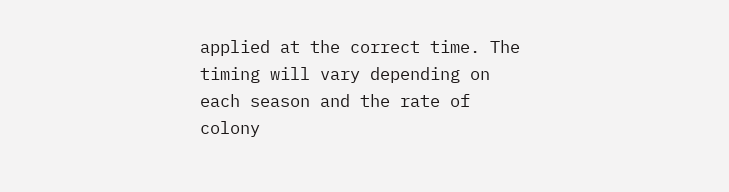applied at the correct time. The timing will vary depending on each season and the rate of colony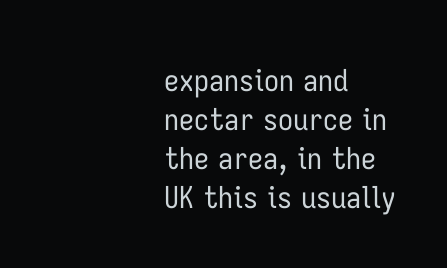expansion and nectar source in the area, in the UK this is usually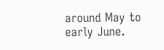around May to early June.